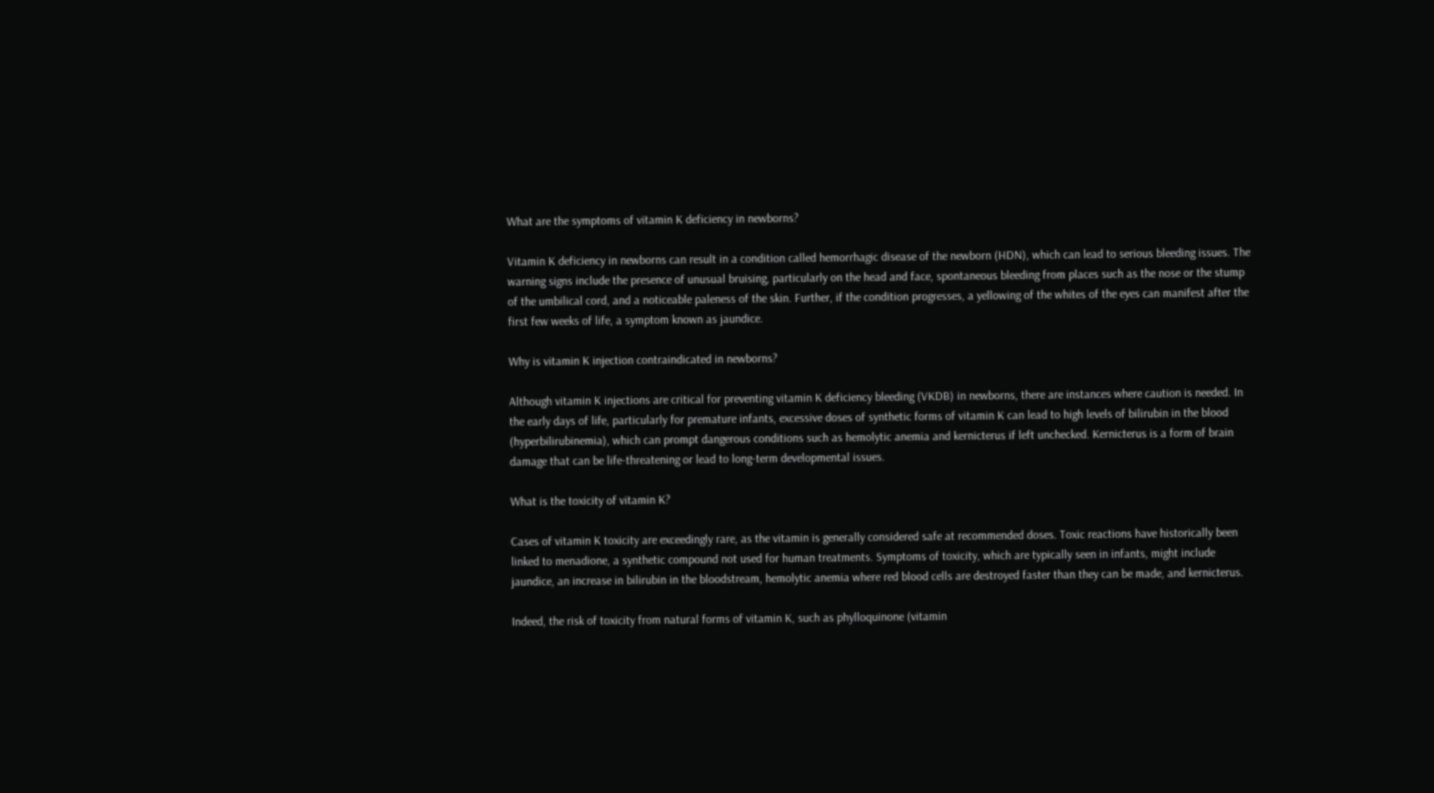What are the symptoms of vitamin K deficiency in newborns?

Vitamin K deficiency in newborns can result in a condition called hemorrhagic disease of the newborn (HDN), which can lead to serious bleeding issues. The warning signs include the presence of unusual bruising, particularly on the head and face, spontaneous bleeding from places such as the nose or the stump of the umbilical cord, and a noticeable paleness of the skin. Further, if the condition progresses, a yellowing of the whites of the eyes can manifest after the first few weeks of life, a symptom known as jaundice.

Why is vitamin K injection contraindicated in newborns?

Although vitamin K injections are critical for preventing vitamin K deficiency bleeding (VKDB) in newborns, there are instances where caution is needed. In the early days of life, particularly for premature infants, excessive doses of synthetic forms of vitamin K can lead to high levels of bilirubin in the blood (hyperbilirubinemia), which can prompt dangerous conditions such as hemolytic anemia and kernicterus if left unchecked. Kernicterus is a form of brain damage that can be life-threatening or lead to long-term developmental issues.

What is the toxicity of vitamin K?

Cases of vitamin K toxicity are exceedingly rare, as the vitamin is generally considered safe at recommended doses. Toxic reactions have historically been linked to menadione, a synthetic compound not used for human treatments. Symptoms of toxicity, which are typically seen in infants, might include jaundice, an increase in bilirubin in the bloodstream, hemolytic anemia where red blood cells are destroyed faster than they can be made, and kernicterus.

Indeed, the risk of toxicity from natural forms of vitamin K, such as phylloquinone (vitamin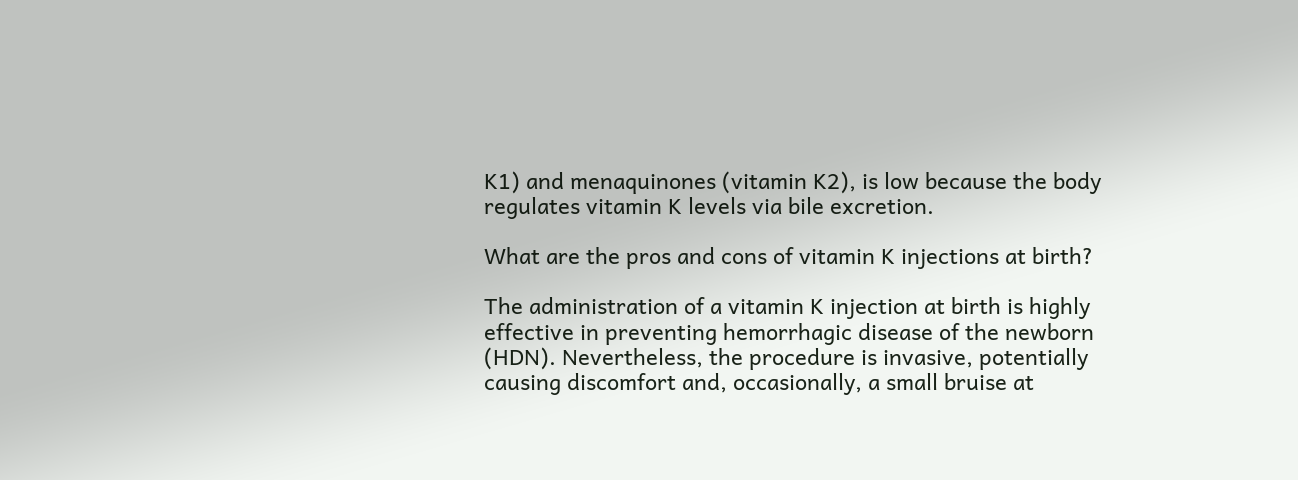K1) and menaquinones (vitamin K2), is low because the body regulates vitamin K levels via bile excretion.

What are the pros and cons of vitamin K injections at birth?

The administration of a vitamin K injection at birth is highly effective in preventing hemorrhagic disease of the newborn (HDN). Nevertheless, the procedure is invasive, potentially causing discomfort and, occasionally, a small bruise at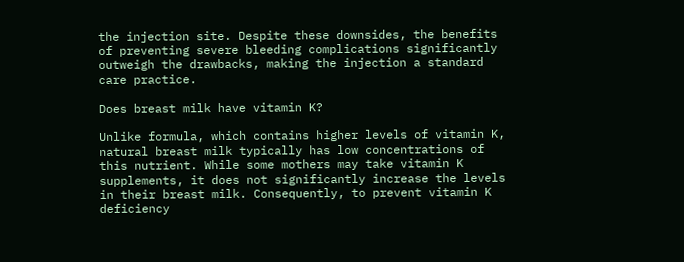the injection site. Despite these downsides, the benefits of preventing severe bleeding complications significantly outweigh the drawbacks, making the injection a standard care practice.

Does breast milk have vitamin K?

Unlike formula, which contains higher levels of vitamin K, natural breast milk typically has low concentrations of this nutrient. While some mothers may take vitamin K supplements, it does not significantly increase the levels in their breast milk. Consequently, to prevent vitamin K deficiency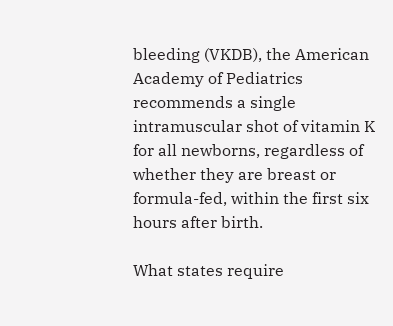bleeding (VKDB), the American Academy of Pediatrics recommends a single intramuscular shot of vitamin K for all newborns, regardless of whether they are breast or formula-fed, within the first six hours after birth.

What states require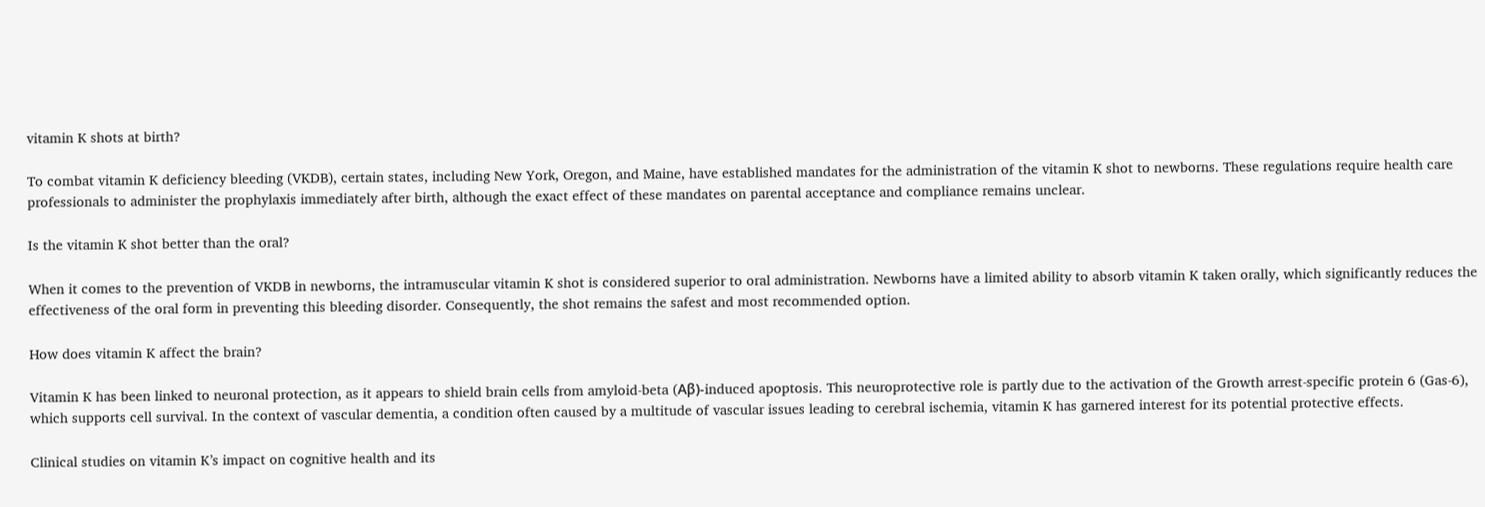vitamin K shots at birth?

To combat vitamin K deficiency bleeding (VKDB), certain states, including New York, Oregon, and Maine, have established mandates for the administration of the vitamin K shot to newborns. These regulations require health care professionals to administer the prophylaxis immediately after birth, although the exact effect of these mandates on parental acceptance and compliance remains unclear.

Is the vitamin K shot better than the oral?

When it comes to the prevention of VKDB in newborns, the intramuscular vitamin K shot is considered superior to oral administration. Newborns have a limited ability to absorb vitamin K taken orally, which significantly reduces the effectiveness of the oral form in preventing this bleeding disorder. Consequently, the shot remains the safest and most recommended option.

How does vitamin K affect the brain?

Vitamin K has been linked to neuronal protection, as it appears to shield brain cells from amyloid-beta (Aβ)-induced apoptosis. This neuroprotective role is partly due to the activation of the Growth arrest-specific protein 6 (Gas-6), which supports cell survival. In the context of vascular dementia, a condition often caused by a multitude of vascular issues leading to cerebral ischemia, vitamin K has garnered interest for its potential protective effects.

Clinical studies on vitamin K’s impact on cognitive health and its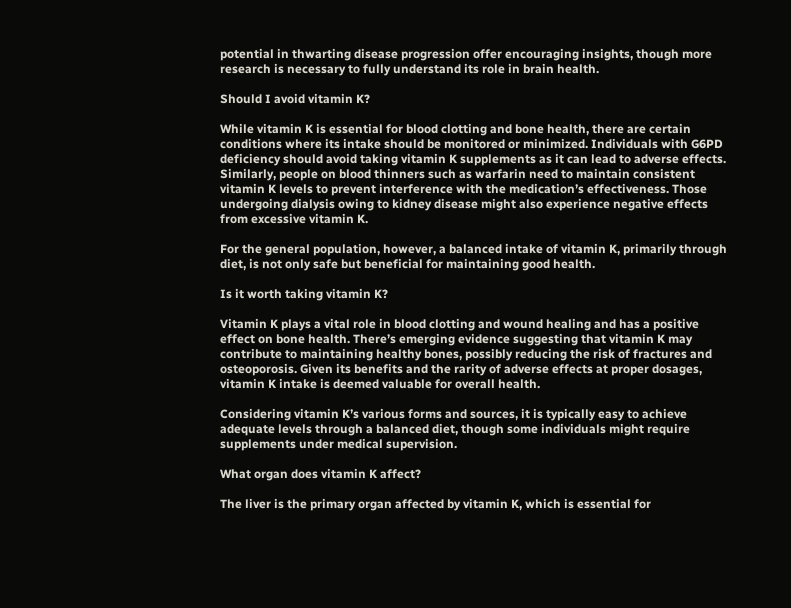potential in thwarting disease progression offer encouraging insights, though more research is necessary to fully understand its role in brain health.

Should I avoid vitamin K?

While vitamin K is essential for blood clotting and bone health, there are certain conditions where its intake should be monitored or minimized. Individuals with G6PD deficiency should avoid taking vitamin K supplements as it can lead to adverse effects. Similarly, people on blood thinners such as warfarin need to maintain consistent vitamin K levels to prevent interference with the medication’s effectiveness. Those undergoing dialysis owing to kidney disease might also experience negative effects from excessive vitamin K.

For the general population, however, a balanced intake of vitamin K, primarily through diet, is not only safe but beneficial for maintaining good health.

Is it worth taking vitamin K?

Vitamin K plays a vital role in blood clotting and wound healing and has a positive effect on bone health. There’s emerging evidence suggesting that vitamin K may contribute to maintaining healthy bones, possibly reducing the risk of fractures and osteoporosis. Given its benefits and the rarity of adverse effects at proper dosages, vitamin K intake is deemed valuable for overall health.

Considering vitamin K’s various forms and sources, it is typically easy to achieve adequate levels through a balanced diet, though some individuals might require supplements under medical supervision.

What organ does vitamin K affect?

The liver is the primary organ affected by vitamin K, which is essential for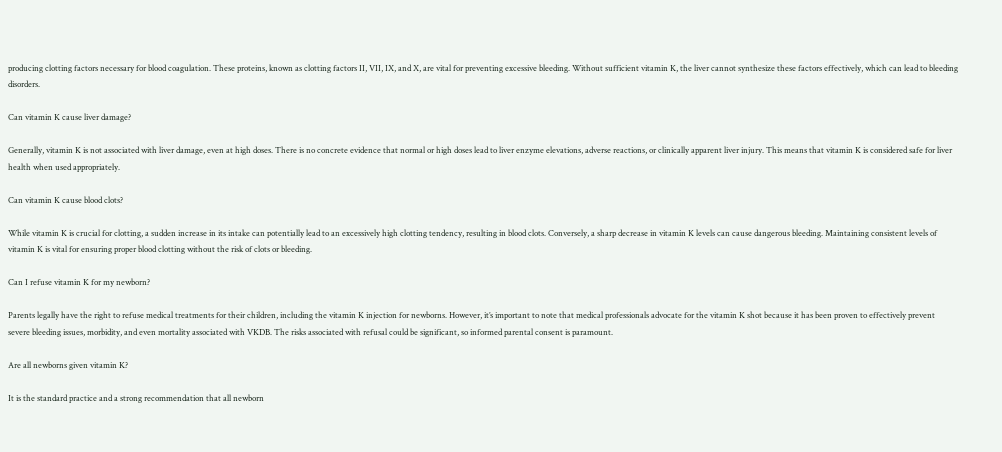producing clotting factors necessary for blood coagulation. These proteins, known as clotting factors II, VII, IX, and X, are vital for preventing excessive bleeding. Without sufficient vitamin K, the liver cannot synthesize these factors effectively, which can lead to bleeding disorders.

Can vitamin K cause liver damage?

Generally, vitamin K is not associated with liver damage, even at high doses. There is no concrete evidence that normal or high doses lead to liver enzyme elevations, adverse reactions, or clinically apparent liver injury. This means that vitamin K is considered safe for liver health when used appropriately.

Can vitamin K cause blood clots?

While vitamin K is crucial for clotting, a sudden increase in its intake can potentially lead to an excessively high clotting tendency, resulting in blood clots. Conversely, a sharp decrease in vitamin K levels can cause dangerous bleeding. Maintaining consistent levels of vitamin K is vital for ensuring proper blood clotting without the risk of clots or bleeding.

Can I refuse vitamin K for my newborn?

Parents legally have the right to refuse medical treatments for their children, including the vitamin K injection for newborns. However, it’s important to note that medical professionals advocate for the vitamin K shot because it has been proven to effectively prevent severe bleeding issues, morbidity, and even mortality associated with VKDB. The risks associated with refusal could be significant, so informed parental consent is paramount.

Are all newborns given vitamin K?

It is the standard practice and a strong recommendation that all newborn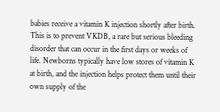babies receive a vitamin K injection shortly after birth. This is to prevent VKDB, a rare but serious bleeding disorder that can occur in the first days or weeks of life. Newborns typically have low stores of vitamin K at birth, and the injection helps protect them until their own supply of the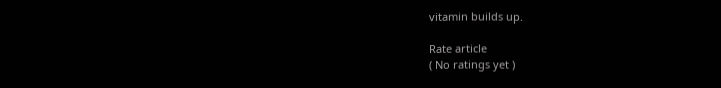vitamin builds up.

Rate article
( No ratings yet )